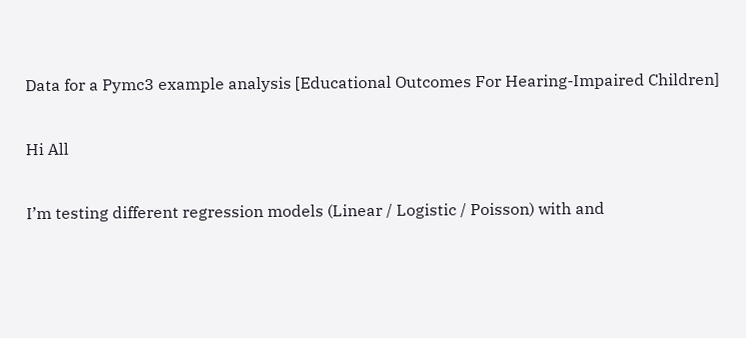Data for a Pymc3 example analysis [Educational Outcomes For Hearing-Impaired Children]

Hi All

I’m testing different regression models (Linear / Logistic / Poisson) with and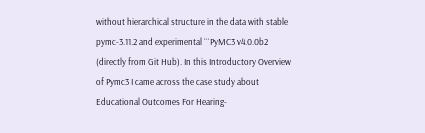without hierarchical structure in the data with stable pymc-3.11.2 and experimental ```PyMC3 v4.0.0b2 (directly from Git Hub). In this Introductory Overview of Pymc3 I came across the case study about Educational Outcomes For Hearing-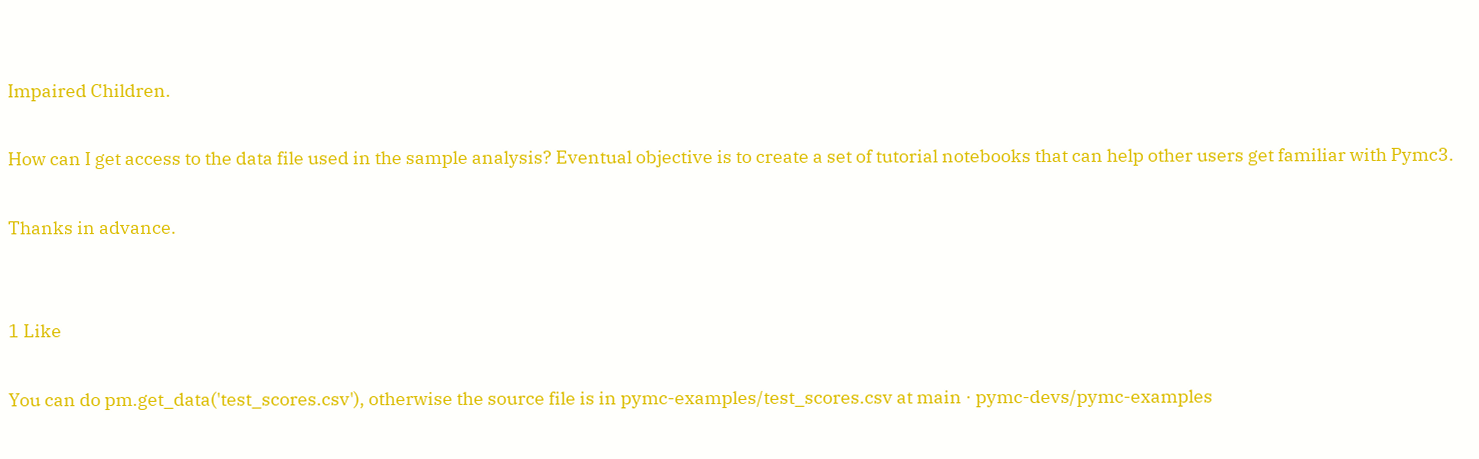Impaired Children.

How can I get access to the data file used in the sample analysis? Eventual objective is to create a set of tutorial notebooks that can help other users get familiar with Pymc3.

Thanks in advance.


1 Like

You can do pm.get_data('test_scores.csv'), otherwise the source file is in pymc-examples/test_scores.csv at main · pymc-devs/pymc-examples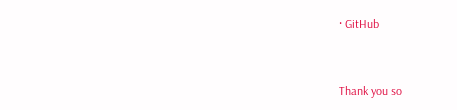· GitHub


Thank you so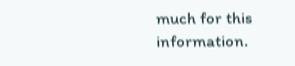much for this information.